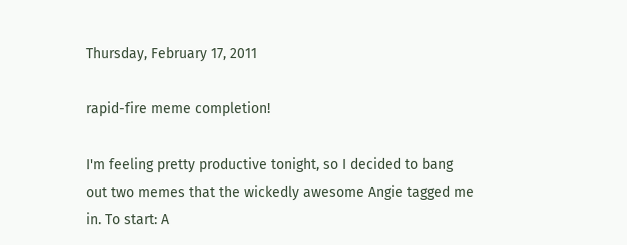Thursday, February 17, 2011

rapid-fire meme completion!

I'm feeling pretty productive tonight, so I decided to bang out two memes that the wickedly awesome Angie tagged me in. To start: A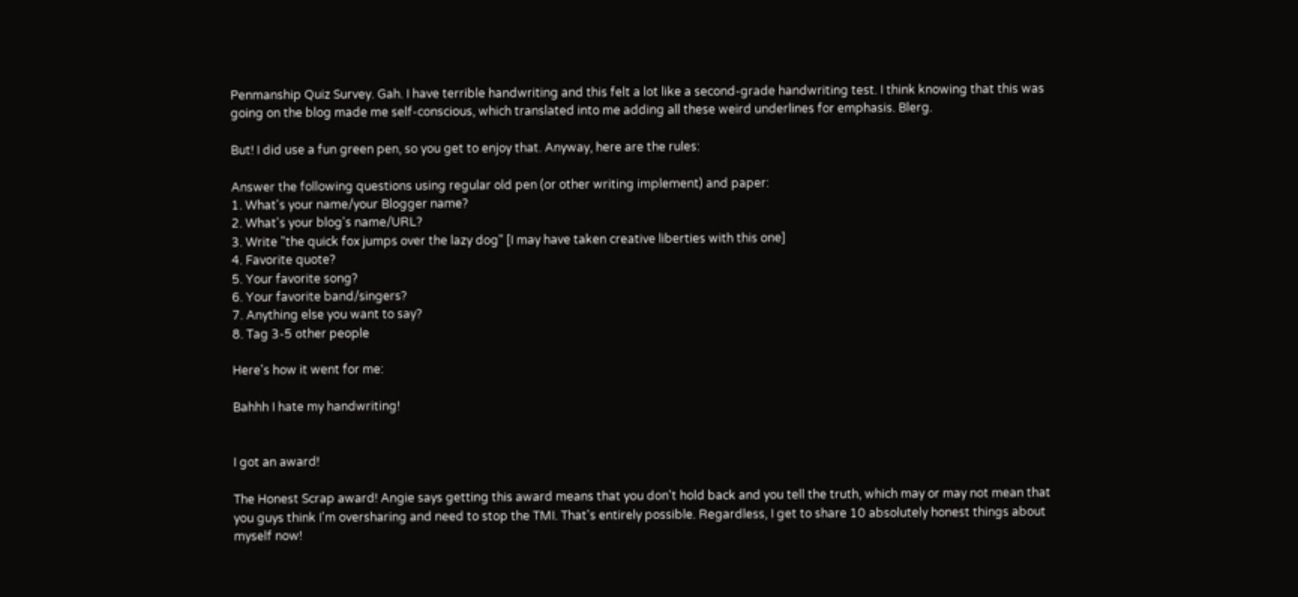Penmanship Quiz Survey. Gah. I have terrible handwriting and this felt a lot like a second-grade handwriting test. I think knowing that this was going on the blog made me self-conscious, which translated into me adding all these weird underlines for emphasis. Blerg.

But! I did use a fun green pen, so you get to enjoy that. Anyway, here are the rules:

Answer the following questions using regular old pen (or other writing implement) and paper:
1. What's your name/your Blogger name?
2. What's your blog's name/URL?
3. Write "the quick fox jumps over the lazy dog" [I may have taken creative liberties with this one]
4. Favorite quote?
5. Your favorite song?
6. Your favorite band/singers?
7. Anything else you want to say?
8. Tag 3-5 other people

Here's how it went for me:

Bahhh I hate my handwriting!


I got an award!

The Honest Scrap award! Angie says getting this award means that you don't hold back and you tell the truth, which may or may not mean that you guys think I'm oversharing and need to stop the TMI. That's entirely possible. Regardless, I get to share 10 absolutely honest things about myself now!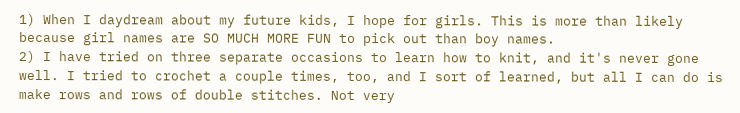1) When I daydream about my future kids, I hope for girls. This is more than likely because girl names are SO MUCH MORE FUN to pick out than boy names.
2) I have tried on three separate occasions to learn how to knit, and it's never gone well. I tried to crochet a couple times, too, and I sort of learned, but all I can do is make rows and rows of double stitches. Not very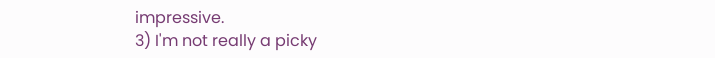impressive.
3) I'm not really a picky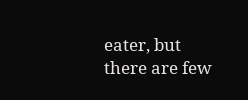eater, but there are few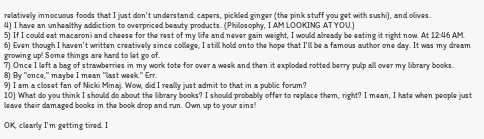relatively innocuous foods that I just don't understand: capers, pickled ginger (the pink stuff you get with sushi), and olives.
4) I have an unhealthy addiction to overpriced beauty products. (Philosophy, I AM LOOKING AT YOU.)
5) If I could eat macaroni and cheese for the rest of my life and never gain weight, I would already be eating it right now. At 12:46 AM.
6) Even though I haven't written creatively since college, I still hold onto the hope that I'll be a famous author one day. It was my dream growing up! Some things are hard to let go of.
7) Once I left a bag of strawberries in my work tote for over a week and then it exploded rotted berry pulp all over my library books.
8) By "once," maybe I mean "last week." Err.
9) I am a closet fan of Nicki Minaj. Wow, did I really just admit to that in a public forum?
10) What do you think I should do about the library books? I should probably offer to replace them, right? I mean, I hate when people just leave their damaged books in the book drop and run. Own up to your sins!

OK, clearly I'm getting tired. I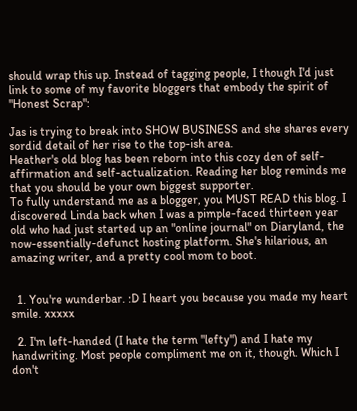should wrap this up. Instead of tagging people, I though I'd just link to some of my favorite bloggers that embody the spirit of "Honest Scrap":

Jas is trying to break into SHOW BUSINESS and she shares every sordid detail of her rise to the top-ish area.
Heather's old blog has been reborn into this cozy den of self-affirmation and self-actualization. Reading her blog reminds me that you should be your own biggest supporter.
To fully understand me as a blogger, you MUST READ this blog. I discovered Linda back when I was a pimple-faced thirteen year old who had just started up an "online journal" on Diaryland, the now-essentially-defunct hosting platform. She's hilarious, an amazing writer, and a pretty cool mom to boot.


  1. You're wunderbar. :D I heart you because you made my heart smile. xxxxx

  2. I'm left-handed (I hate the term "lefty") and I hate my handwriting. Most people compliment me on it, though. Which I don't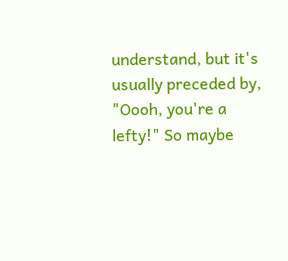understand, but it's usually preceded by, "Oooh, you're a lefty!" So maybe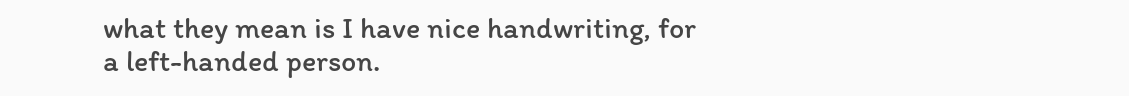what they mean is I have nice handwriting, for a left-handed person.